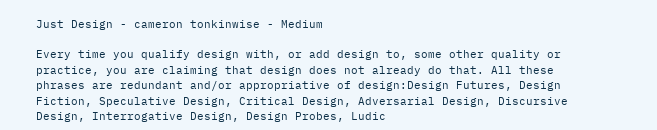Just Design - cameron tonkinwise - Medium

Every time you qualify design with, or add design to, some other quality or practice, you are claiming that design does not already do that. All these phrases are redundant and/or appropriative of design:Design Futures, Design Fiction, Speculative Design, Critical Design, Adversarial Design, Discursive Design, Interrogative Design, Design Probes, Ludic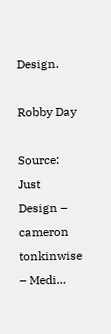Design.

Robby Day

Source: Just Design – cameron tonkinwise – Medi…